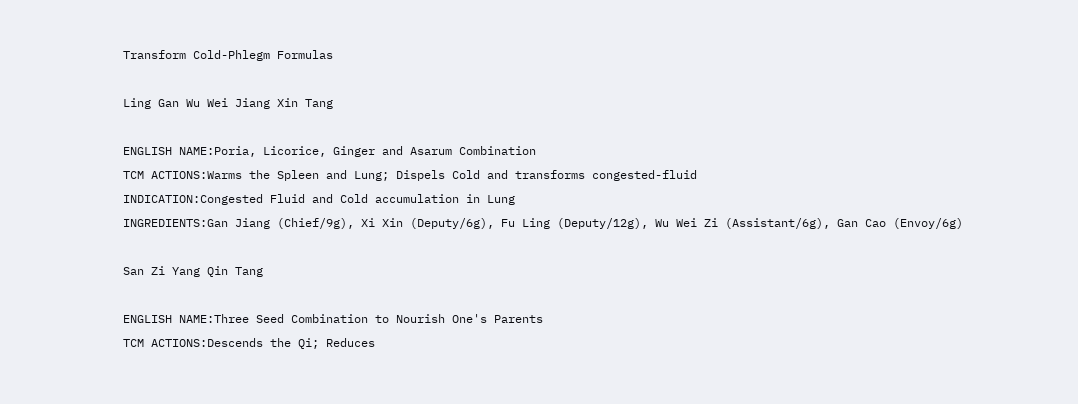Transform Cold-Phlegm Formulas

Ling Gan Wu Wei Jiang Xin Tang

ENGLISH NAME:Poria, Licorice, Ginger and Asarum Combination
TCM ACTIONS:Warms the Spleen and Lung; Dispels Cold and transforms congested-fluid
INDICATION:Congested Fluid and Cold accumulation in Lung
INGREDIENTS:Gan Jiang (Chief/9g), Xi Xin (Deputy/6g), Fu Ling (Deputy/12g), Wu Wei Zi (Assistant/6g), Gan Cao (Envoy/6g)

San Zi Yang Qin Tang

ENGLISH NAME:Three Seed Combination to Nourish One's Parents
TCM ACTIONS:Descends the Qi; Reduces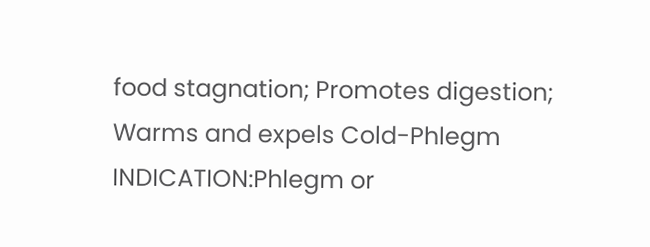food stagnation; Promotes digestion; Warms and expels Cold-Phlegm
INDICATION:Phlegm or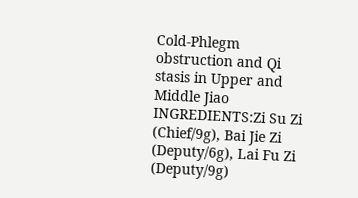Cold-Phlegm obstruction and Qi stasis in Upper and Middle Jiao
INGREDIENTS:Zi Su Zi (Chief/9g), Bai Jie Zi (Deputy/6g), Lai Fu Zi (Deputy/9g)